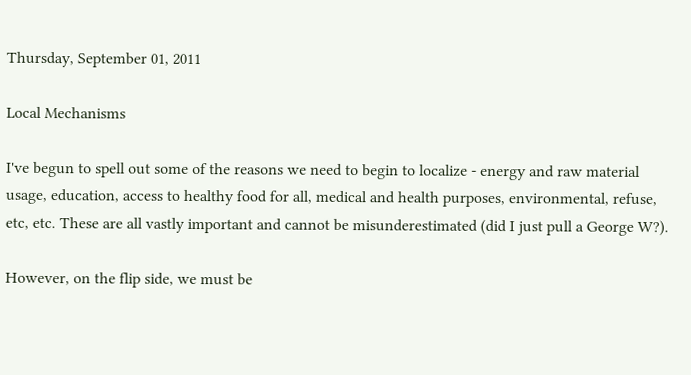Thursday, September 01, 2011

Local Mechanisms

I've begun to spell out some of the reasons we need to begin to localize - energy and raw material usage, education, access to healthy food for all, medical and health purposes, environmental, refuse, etc, etc. These are all vastly important and cannot be misunderestimated (did I just pull a George W?).

However, on the flip side, we must be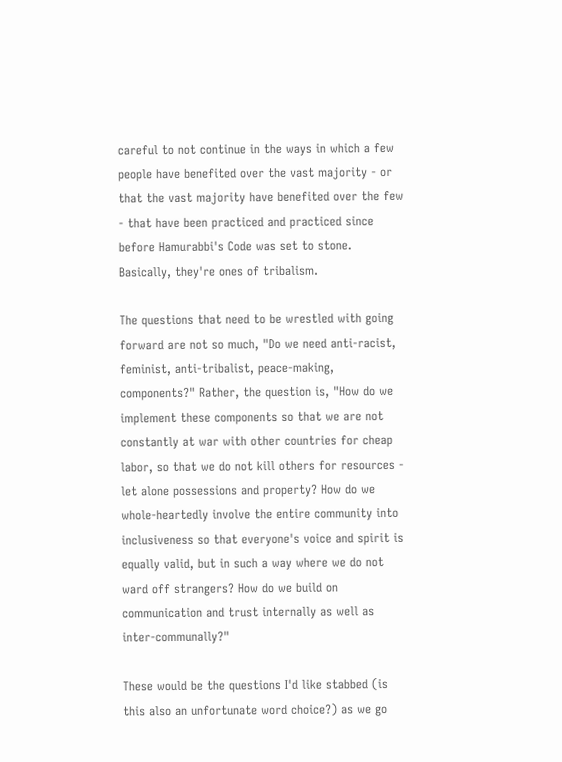careful to not continue in the ways in which a few people have benefited over the vast majority - or that the vast majority have benefited over the few - that have been practiced and practiced since before Hamurabbi's Code was set to stone. Basically, they're ones of tribalism.

The questions that need to be wrestled with going forward are not so much, "Do we need anti-racist, feminist, anti-tribalist, peace-making, components?" Rather, the question is, "How do we implement these components so that we are not constantly at war with other countries for cheap labor, so that we do not kill others for resources - let alone possessions and property? How do we whole-heartedly involve the entire community into inclusiveness so that everyone's voice and spirit is equally valid, but in such a way where we do not ward off strangers? How do we build on communication and trust internally as well as inter-communally?"

These would be the questions I'd like stabbed (is this also an unfortunate word choice?) as we go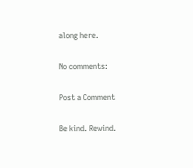along here.

No comments:

Post a Comment

Be kind. Rewind.